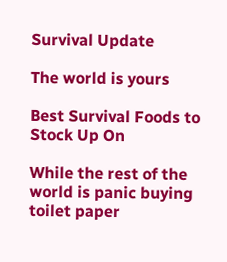Survival Update

The world is yours

Best Survival Foods to Stock Up On

While the rest of the world is panic buying toilet paper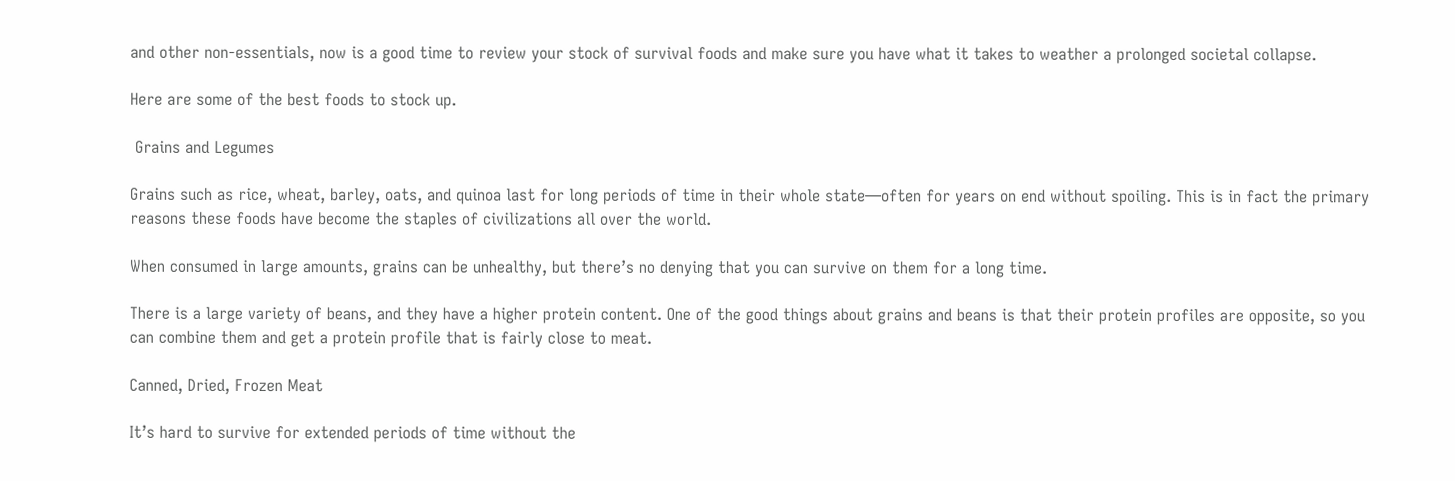and other non-essentials, now is a good time to review your stock of survival foods and make sure you have what it takes to weather a prolonged societal collapse.

Here are some of the best foods to stock up.

 Grains and Legumes

Grains such as rice, wheat, barley, oats, and quinoa last for long periods of time in their whole state—often for years on end without spoiling. This is in fact the primary reasons these foods have become the staples of civilizations all over the world.

When consumed in large amounts, grains can be unhealthy, but there’s no denying that you can survive on them for a long time.

There is a large variety of beans, and they have a higher protein content. One of the good things about grains and beans is that their protein profiles are opposite, so you can combine them and get a protein profile that is fairly close to meat.

Canned, Dried, Frozen Meat

It’s hard to survive for extended periods of time without the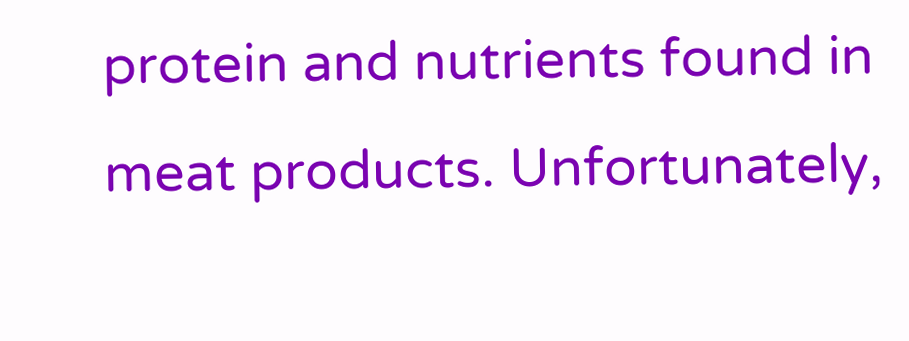protein and nutrients found in meat products. Unfortunately,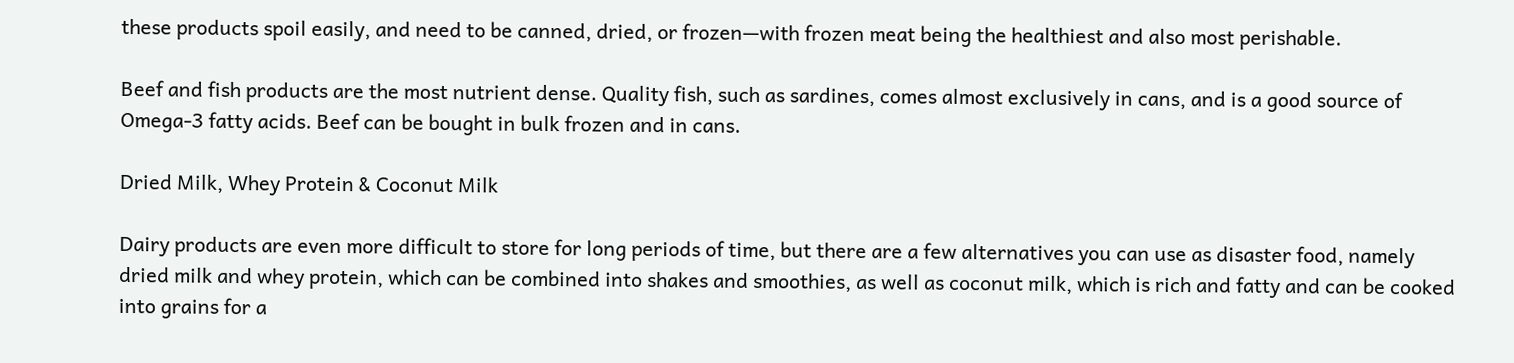these products spoil easily, and need to be canned, dried, or frozen—with frozen meat being the healthiest and also most perishable.

Beef and fish products are the most nutrient dense. Quality fish, such as sardines, comes almost exclusively in cans, and is a good source of Omega-3 fatty acids. Beef can be bought in bulk frozen and in cans.

Dried Milk, Whey Protein & Coconut Milk

Dairy products are even more difficult to store for long periods of time, but there are a few alternatives you can use as disaster food, namely dried milk and whey protein, which can be combined into shakes and smoothies, as well as coconut milk, which is rich and fatty and can be cooked into grains for a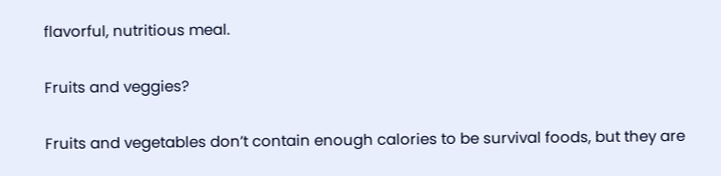flavorful, nutritious meal.

Fruits and veggies?

Fruits and vegetables don’t contain enough calories to be survival foods, but they are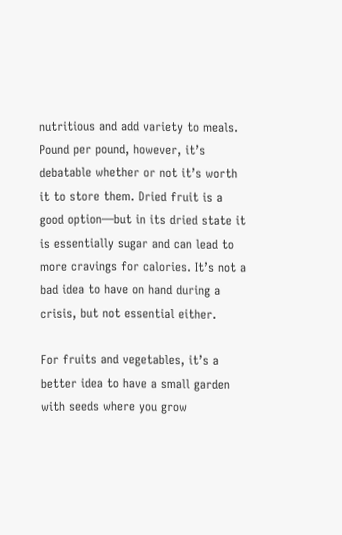nutritious and add variety to meals. Pound per pound, however, it’s debatable whether or not it’s worth it to store them. Dried fruit is a good option—but in its dried state it is essentially sugar and can lead to more cravings for calories. It’s not a bad idea to have on hand during a crisis, but not essential either.

For fruits and vegetables, it’s a better idea to have a small garden with seeds where you grow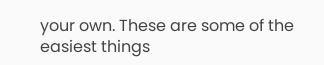your own. These are some of the easiest things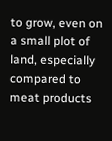to grow, even on a small plot of land, especially compared to meat products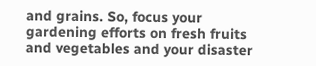and grains. So, focus your gardening efforts on fresh fruits and vegetables and your disaster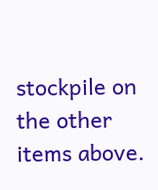stockpile on the other items above.